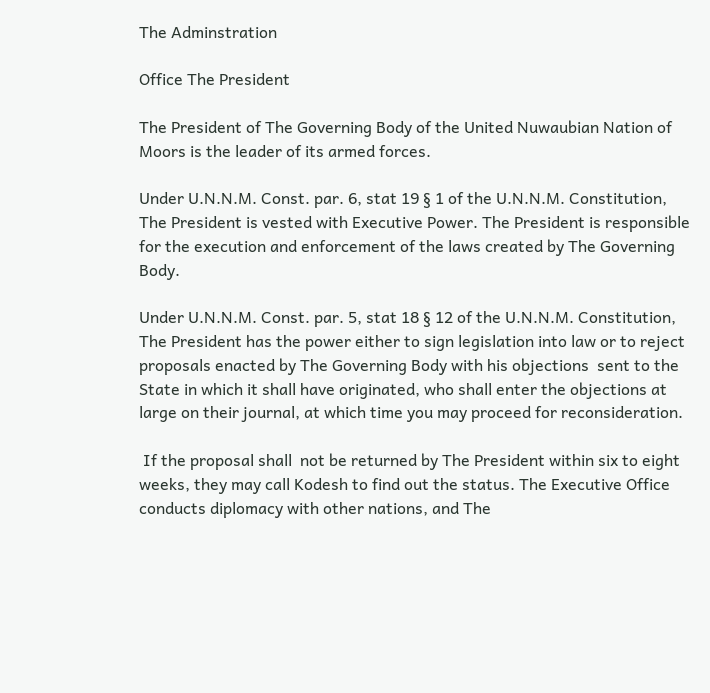The Adminstration

Office The President

The President of The Governing Body of the United Nuwaubian Nation of Moors is the leader of its armed forces.

Under U.N.N.M. Const. par. 6, stat 19 § 1 of the U.N.N.M. Constitution, The President is vested with Executive Power. The President is responsible for the execution and enforcement of the laws created by The Governing Body.

Under U.N.N.M. Const. par. 5, stat 18 § 12 of the U.N.N.M. Constitution, The President has the power either to sign legislation into law or to reject proposals enacted by The Governing Body with his objections  sent to the State in which it shall have originated, who shall enter the objections at large on their journal, at which time you may proceed for reconsideration.

 If the proposal shall  not be returned by The President within six to eight weeks, they may call Kodesh to find out the status. The Executive Office conducts diplomacy with other nations, and The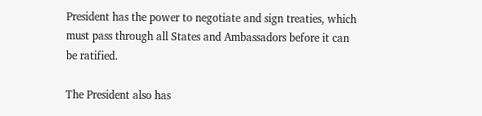President has the power to negotiate and sign treaties, which must pass through all States and Ambassadors before it can be ratified.

The President also has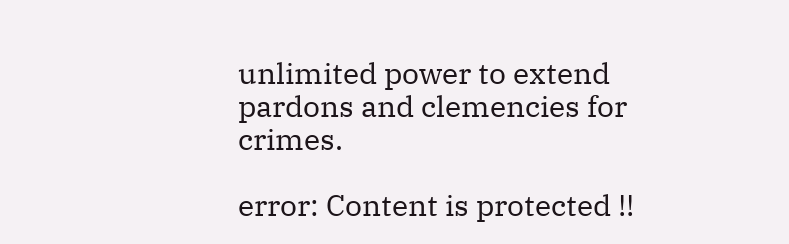unlimited power to extend pardons and clemencies for crimes.

error: Content is protected !!